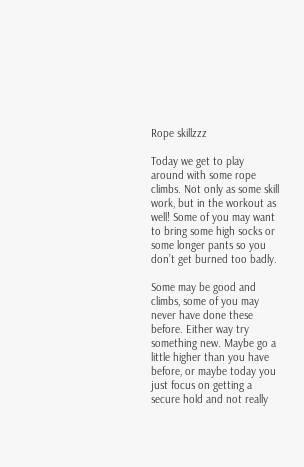Rope skillzzz

Today we get to play around with some rope climbs. Not only as some skill work, but in the workout as well! Some of you may want to bring some high socks or some longer pants so you don’t get burned too badly.

Some may be good and climbs, some of you may never have done these before. Either way try something new. Maybe go a little higher than you have before, or maybe today you just focus on getting a secure hold and not really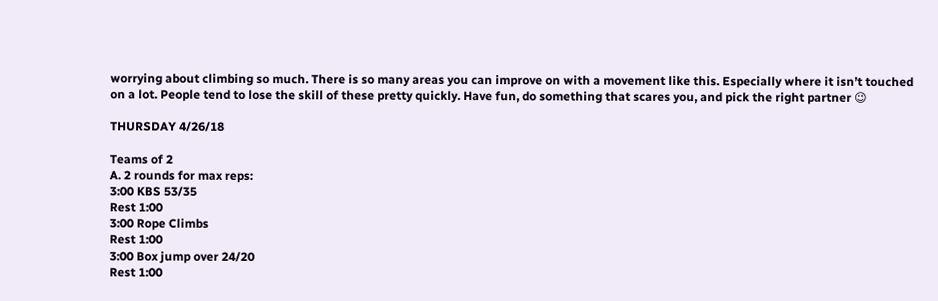worrying about climbing so much. There is so many areas you can improve on with a movement like this. Especially where it isn’t touched on a lot. People tend to lose the skill of these pretty quickly. Have fun, do something that scares you, and pick the right partner 😉

THURSDAY 4/26/18

Teams of 2
A. 2 rounds for max reps:
3:00 KBS 53/35
Rest 1:00
3:00 Rope Climbs
Rest 1:00
3:00 Box jump over 24/20
Rest 1:00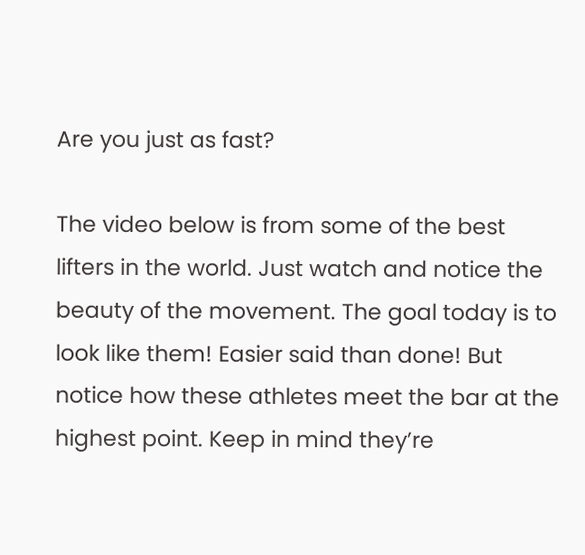Are you just as fast?

The video below is from some of the best lifters in the world. Just watch and notice the beauty of the movement. The goal today is to look like them! Easier said than done! But notice how these athletes meet the bar at the highest point. Keep in mind they’re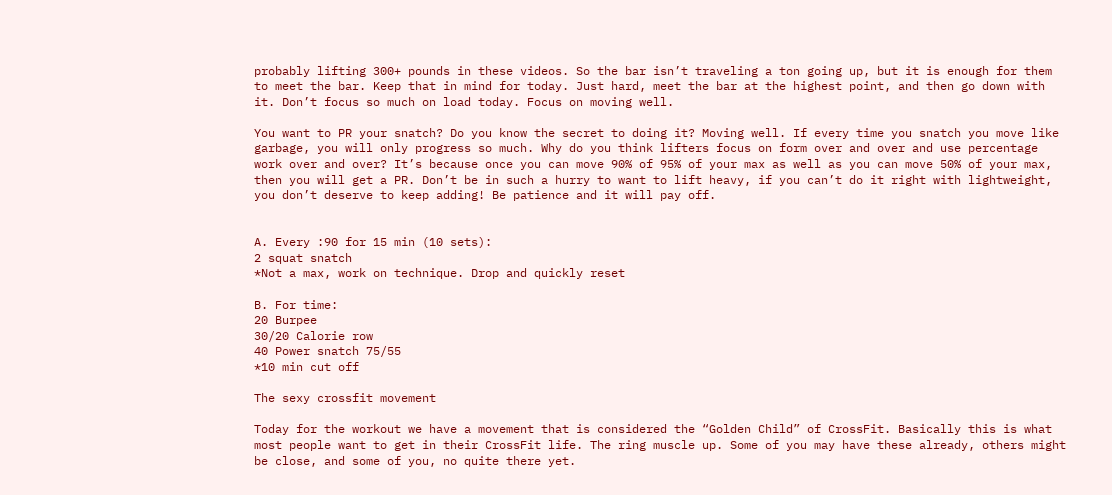probably lifting 300+ pounds in these videos. So the bar isn’t traveling a ton going up, but it is enough for them to meet the bar. Keep that in mind for today. Just hard, meet the bar at the highest point, and then go down with it. Don’t focus so much on load today. Focus on moving well.

You want to PR your snatch? Do you know the secret to doing it? Moving well. If every time you snatch you move like garbage, you will only progress so much. Why do you think lifters focus on form over and over and use percentage work over and over? It’s because once you can move 90% of 95% of your max as well as you can move 50% of your max, then you will get a PR. Don’t be in such a hurry to want to lift heavy, if you can’t do it right with lightweight, you don’t deserve to keep adding! Be patience and it will pay off.


A. Every :90 for 15 min (10 sets):
2 squat snatch
*Not a max, work on technique. Drop and quickly reset

B. For time:
20 Burpee
30/20 Calorie row
40 Power snatch 75/55
*10 min cut off

The sexy crossfit movement

Today for the workout we have a movement that is considered the “Golden Child” of CrossFit. Basically this is what most people want to get in their CrossFit life. The ring muscle up. Some of you may have these already, others might be close, and some of you, no quite there yet.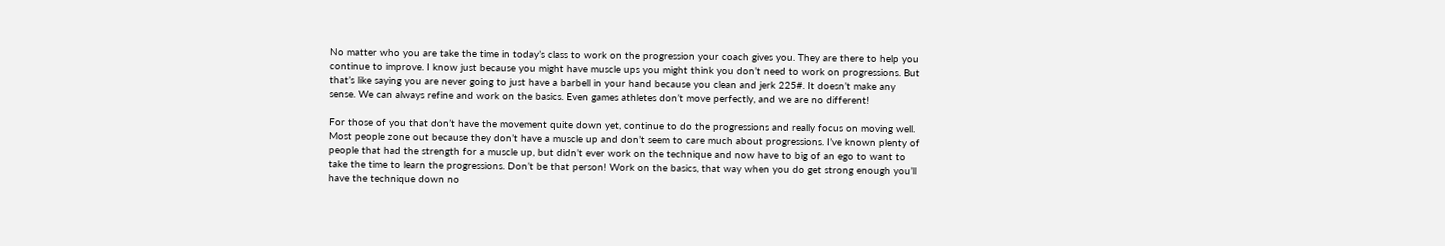No matter who you are take the time in today’s class to work on the progression your coach gives you. They are there to help you continue to improve. I know just because you might have muscle ups you might think you don’t need to work on progressions. But that’s like saying you are never going to just have a barbell in your hand because you clean and jerk 225#. It doesn’t make any sense. We can always refine and work on the basics. Even games athletes don’t move perfectly, and we are no different!

For those of you that don’t have the movement quite down yet, continue to do the progressions and really focus on moving well. Most people zone out because they don’t have a muscle up and don’t seem to care much about progressions. I’ve known plenty of people that had the strength for a muscle up, but didn’t ever work on the technique and now have to big of an ego to want to take the time to learn the progressions. Don’t be that person! Work on the basics, that way when you do get strong enough you’ll have the technique down no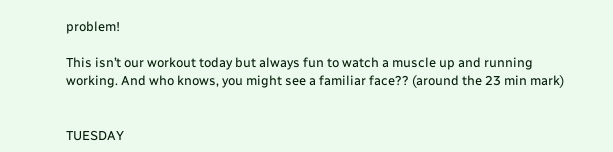problem!

This isn’t our workout today but always fun to watch a muscle up and running working. And who knows, you might see a familiar face?? (around the 23 min mark)


TUESDAY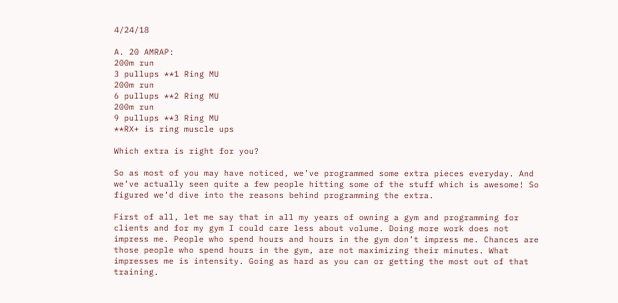4/24/18

A. 20 AMRAP:
200m run
3 pullups **1 Ring MU
200m run
6 pullups **2 Ring MU
200m run
9 pullups **3 Ring MU
**RX+ is ring muscle ups

Which extra is right for you?

So as most of you may have noticed, we’ve programmed some extra pieces everyday. And we’ve actually seen quite a few people hitting some of the stuff which is awesome! So figured we’d dive into the reasons behind programming the extra.

First of all, let me say that in all my years of owning a gym and programming for clients and for my gym I could care less about volume. Doing more work does not impress me. People who spend hours and hours in the gym don’t impress me. Chances are those people who spend hours in the gym, are not maximizing their minutes. What impresses me is intensity. Going as hard as you can or getting the most out of that training.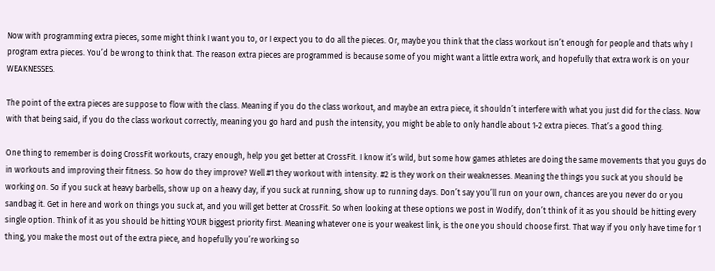Now with programming extra pieces, some might think I want you to, or I expect you to do all the pieces. Or, maybe you think that the class workout isn’t enough for people and thats why I program extra pieces. You’d be wrong to think that. The reason extra pieces are programmed is because some of you might want a little extra work, and hopefully that extra work is on your WEAKNESSES.

The point of the extra pieces are suppose to flow with the class. Meaning if you do the class workout, and maybe an extra piece, it shouldn’t interfere with what you just did for the class. Now with that being said, if you do the class workout correctly, meaning you go hard and push the intensity, you might be able to only handle about 1-2 extra pieces. That’s a good thing.

One thing to remember is doing CrossFit workouts, crazy enough, help you get better at CrossFit. I know it’s wild, but some how games athletes are doing the same movements that you guys do in workouts and improving their fitness. So how do they improve? Well #1 they workout with intensity. #2 is they work on their weaknesses. Meaning the things you suck at you should be working on. So if you suck at heavy barbells, show up on a heavy day, if you suck at running, show up to running days. Don’t say you’ll run on your own, chances are you never do or you sandbag it. Get in here and work on things you suck at, and you will get better at CrossFit. So when looking at these options we post in Wodify, don’t think of it as you should be hitting every single option. Think of it as you should be hitting YOUR biggest priority first. Meaning whatever one is your weakest link, is the one you should choose first. That way if you only have time for 1 thing, you make the most out of the extra piece, and hopefully you’re working so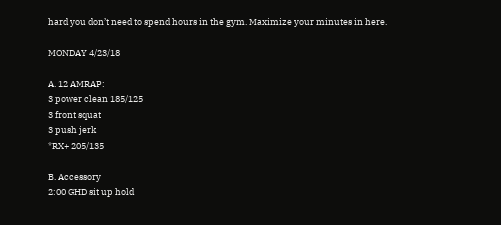hard you don’t need to spend hours in the gym. Maximize your minutes in here.

MONDAY 4/23/18

A. 12 AMRAP:
3 power clean 185/125
3 front squat
3 push jerk
*RX+ 205/135

B. Accessory
2:00 GHD sit up hold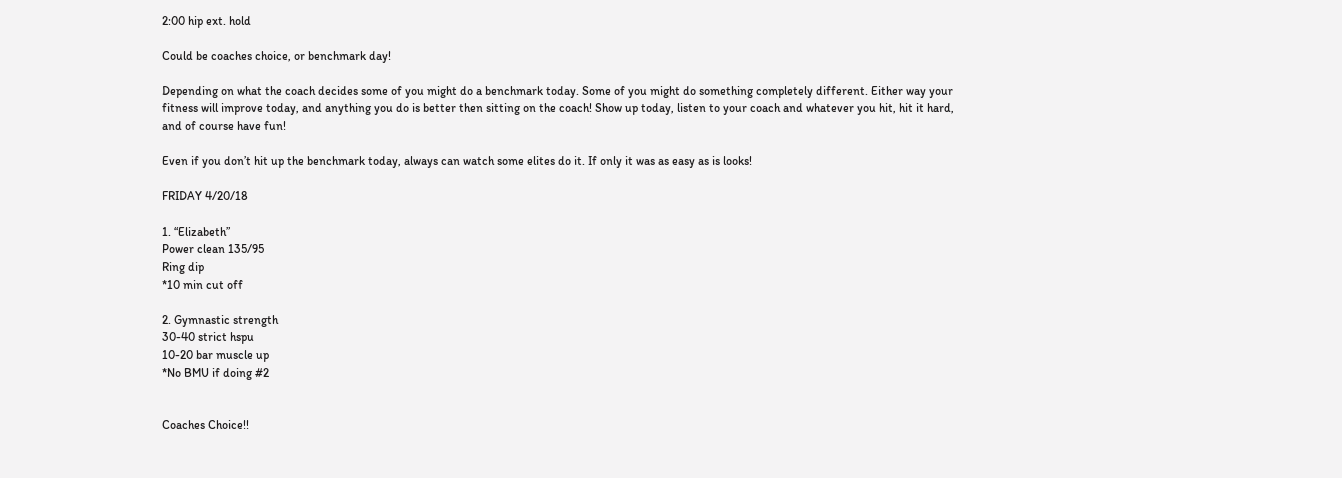2:00 hip ext. hold

Could be coaches choice, or benchmark day!

Depending on what the coach decides some of you might do a benchmark today. Some of you might do something completely different. Either way your fitness will improve today, and anything you do is better then sitting on the coach! Show up today, listen to your coach and whatever you hit, hit it hard, and of course have fun!

Even if you don’t hit up the benchmark today, always can watch some elites do it. If only it was as easy as is looks!

FRIDAY 4/20/18

1. “Elizabeth”
Power clean 135/95
Ring dip
*10 min cut off

2. Gymnastic strength
30-40 strict hspu
10-20 bar muscle up
*No BMU if doing #2


Coaches Choice!!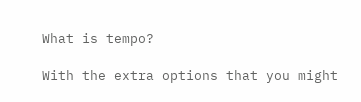What is tempo?

With the extra options that you might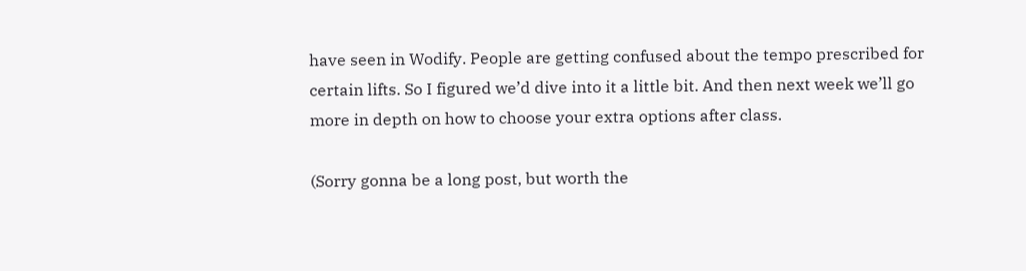have seen in Wodify. People are getting confused about the tempo prescribed for certain lifts. So I figured we’d dive into it a little bit. And then next week we’ll go more in depth on how to choose your extra options after class.

(Sorry gonna be a long post, but worth the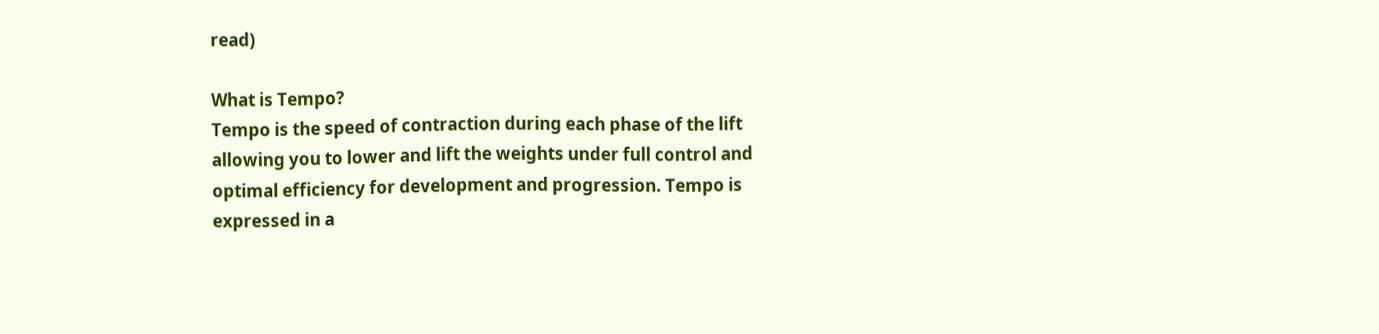read)

What is Tempo?
Tempo is the speed of contraction during each phase of the lift allowing you to lower and lift the weights under full control and optimal efficiency for development and progression. Tempo is expressed in a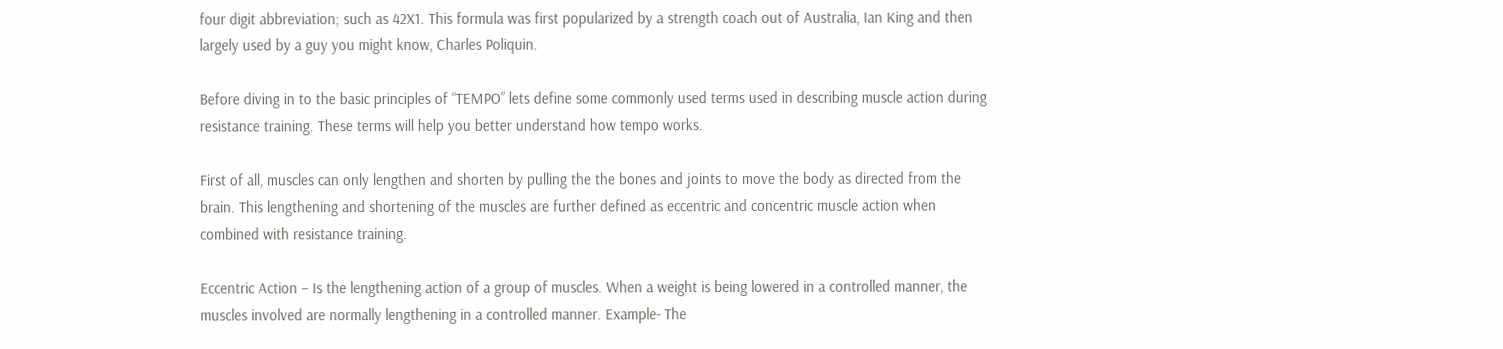four digit abbreviation; such as 42X1. This formula was first popularized by a strength coach out of Australia, Ian King and then largely used by a guy you might know, Charles Poliquin.

Before diving in to the basic principles of “TEMPO” lets define some commonly used terms used in describing muscle action during resistance training. These terms will help you better understand how tempo works.

First of all, muscles can only lengthen and shorten by pulling the the bones and joints to move the body as directed from the brain. This lengthening and shortening of the muscles are further defined as eccentric and concentric muscle action when combined with resistance training.

Eccentric Action – Is the lengthening action of a group of muscles. When a weight is being lowered in a controlled manner, the muscles involved are normally lengthening in a controlled manner. Example- The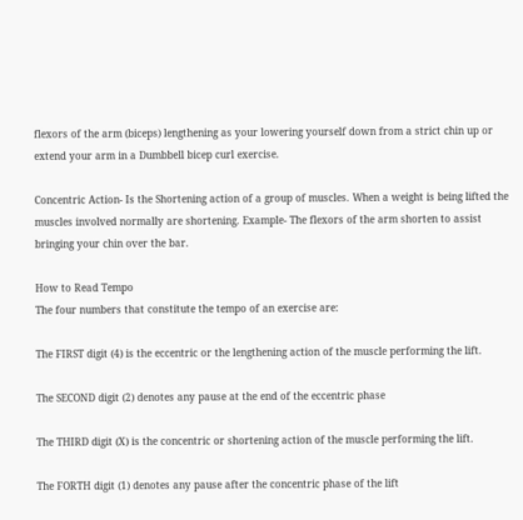flexors of the arm (biceps) lengthening as your lowering yourself down from a strict chin up or extend your arm in a Dumbbell bicep curl exercise.

Concentric Action- Is the Shortening action of a group of muscles. When a weight is being lifted the muscles involved normally are shortening. Example- The flexors of the arm shorten to assist bringing your chin over the bar.

How to Read Tempo
The four numbers that constitute the tempo of an exercise are:

The FIRST digit (4) is the eccentric or the lengthening action of the muscle performing the lift.

The SECOND digit (2) denotes any pause at the end of the eccentric phase

The THIRD digit (X) is the concentric or shortening action of the muscle performing the lift.

The FORTH digit (1) denotes any pause after the concentric phase of the lift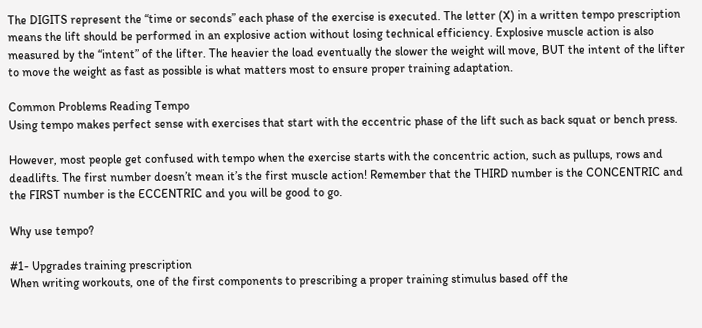The DIGITS represent the “time or seconds” each phase of the exercise is executed. The letter (X) in a written tempo prescription means the lift should be performed in an explosive action without losing technical efficiency. Explosive muscle action is also measured by the “intent” of the lifter. The heavier the load eventually the slower the weight will move, BUT the intent of the lifter to move the weight as fast as possible is what matters most to ensure proper training adaptation.

Common Problems Reading Tempo
Using tempo makes perfect sense with exercises that start with the eccentric phase of the lift such as back squat or bench press.

However, most people get confused with tempo when the exercise starts with the concentric action, such as pullups, rows and deadlifts. The first number doesn’t mean it’s the first muscle action! Remember that the THIRD number is the CONCENTRIC and the FIRST number is the ECCENTRIC and you will be good to go.

Why use tempo?

#1- Upgrades training prescription
When writing workouts, one of the first components to prescribing a proper training stimulus based off the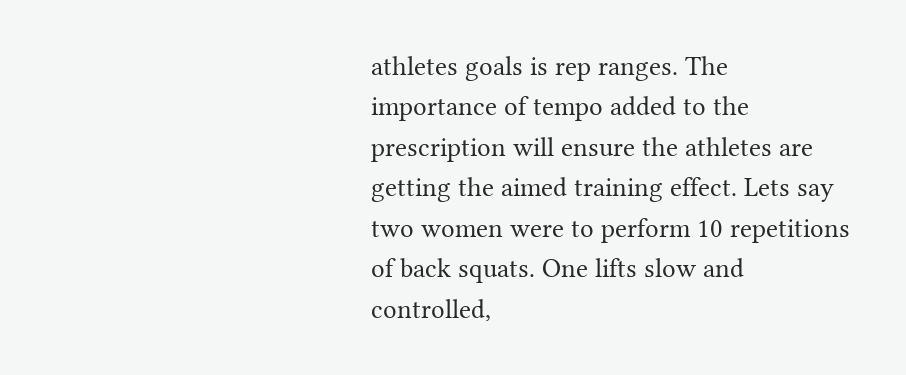athletes goals is rep ranges. The importance of tempo added to the prescription will ensure the athletes are getting the aimed training effect. Lets say two women were to perform 10 repetitions of back squats. One lifts slow and controlled,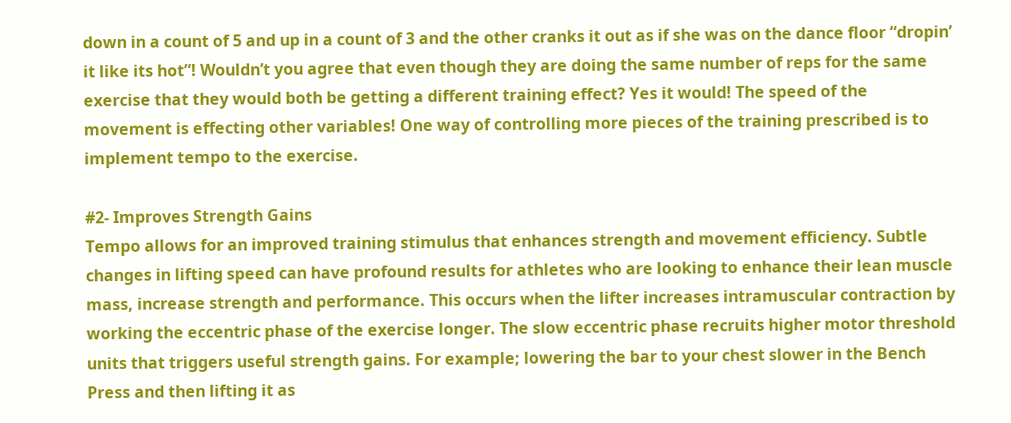down in a count of 5 and up in a count of 3 and the other cranks it out as if she was on the dance floor “dropin’ it like its hot”! Wouldn’t you agree that even though they are doing the same number of reps for the same exercise that they would both be getting a different training effect? Yes it would! The speed of the movement is effecting other variables! One way of controlling more pieces of the training prescribed is to implement tempo to the exercise.

#2- Improves Strength Gains
Tempo allows for an improved training stimulus that enhances strength and movement efficiency. Subtle changes in lifting speed can have profound results for athletes who are looking to enhance their lean muscle mass, increase strength and performance. This occurs when the lifter increases intramuscular contraction by working the eccentric phase of the exercise longer. The slow eccentric phase recruits higher motor threshold units that triggers useful strength gains. For example; lowering the bar to your chest slower in the Bench Press and then lifting it as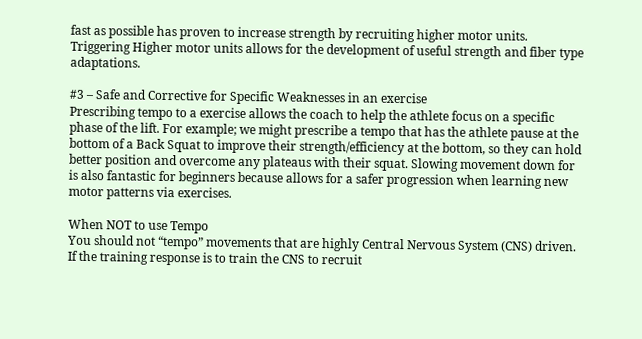fast as possible has proven to increase strength by recruiting higher motor units. Triggering Higher motor units allows for the development of useful strength and fiber type adaptations.

#3 – Safe and Corrective for Specific Weaknesses in an exercise
Prescribing tempo to a exercise allows the coach to help the athlete focus on a specific phase of the lift. For example; we might prescribe a tempo that has the athlete pause at the bottom of a Back Squat to improve their strength/efficiency at the bottom, so they can hold better position and overcome any plateaus with their squat. Slowing movement down for is also fantastic for beginners because allows for a safer progression when learning new motor patterns via exercises.

When NOT to use Tempo
You should not “tempo” movements that are highly Central Nervous System (CNS) driven. If the training response is to train the CNS to recruit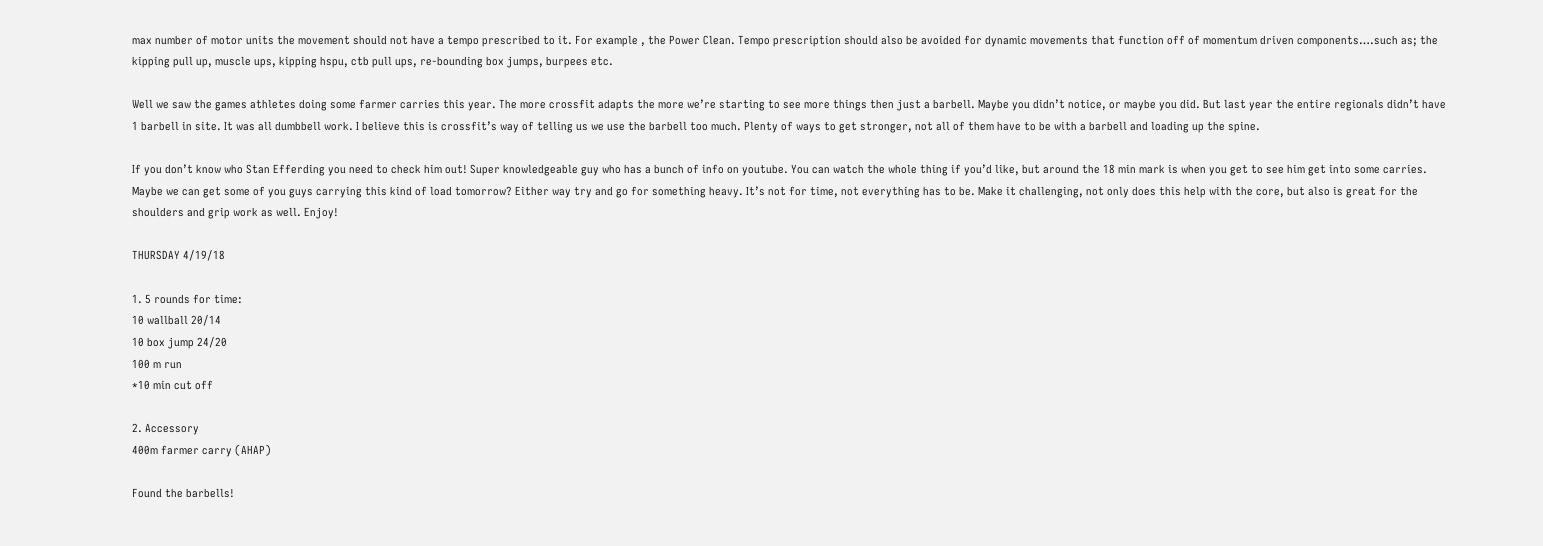max number of motor units the movement should not have a tempo prescribed to it. For example , the Power Clean. Tempo prescription should also be avoided for dynamic movements that function off of momentum driven components….such as; the kipping pull up, muscle ups, kipping hspu, ctb pull ups, re-bounding box jumps, burpees etc.

Well we saw the games athletes doing some farmer carries this year. The more crossfit adapts the more we’re starting to see more things then just a barbell. Maybe you didn’t notice, or maybe you did. But last year the entire regionals didn’t have 1 barbell in site. It was all dumbbell work. I believe this is crossfit’s way of telling us we use the barbell too much. Plenty of ways to get stronger, not all of them have to be with a barbell and loading up the spine.

If you don’t know who Stan Efferding you need to check him out! Super knowledgeable guy who has a bunch of info on youtube. You can watch the whole thing if you’d like, but around the 18 min mark is when you get to see him get into some carries. Maybe we can get some of you guys carrying this kind of load tomorrow? Either way try and go for something heavy. It’s not for time, not everything has to be. Make it challenging, not only does this help with the core, but also is great for the shoulders and grip work as well. Enjoy!

THURSDAY 4/19/18

1. 5 rounds for time:
10 wallball 20/14
10 box jump 24/20
100 m run
*10 min cut off

2. Accessory
400m farmer carry (AHAP)

Found the barbells!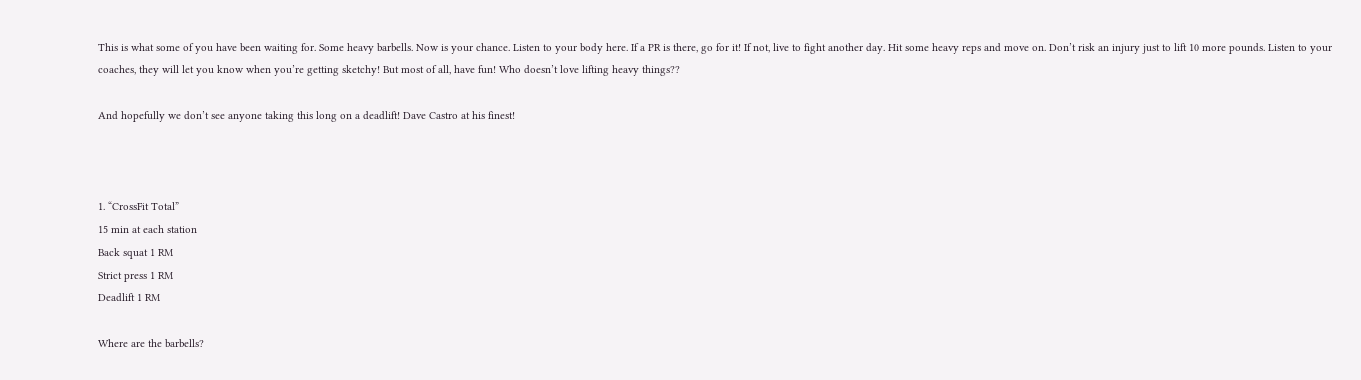This is what some of you have been waiting for. Some heavy barbells. Now is your chance. Listen to your body here. If a PR is there, go for it! If not, live to fight another day. Hit some heavy reps and move on. Don’t risk an injury just to lift 10 more pounds. Listen to your coaches, they will let you know when you’re getting sketchy! But most of all, have fun! Who doesn’t love lifting heavy things??

And hopefully we don’t see anyone taking this long on a deadlift! Dave Castro at his finest!



1. “CrossFit Total”
15 min at each station
Back squat 1 RM
Strict press 1 RM
Deadlift 1 RM

Where are the barbells?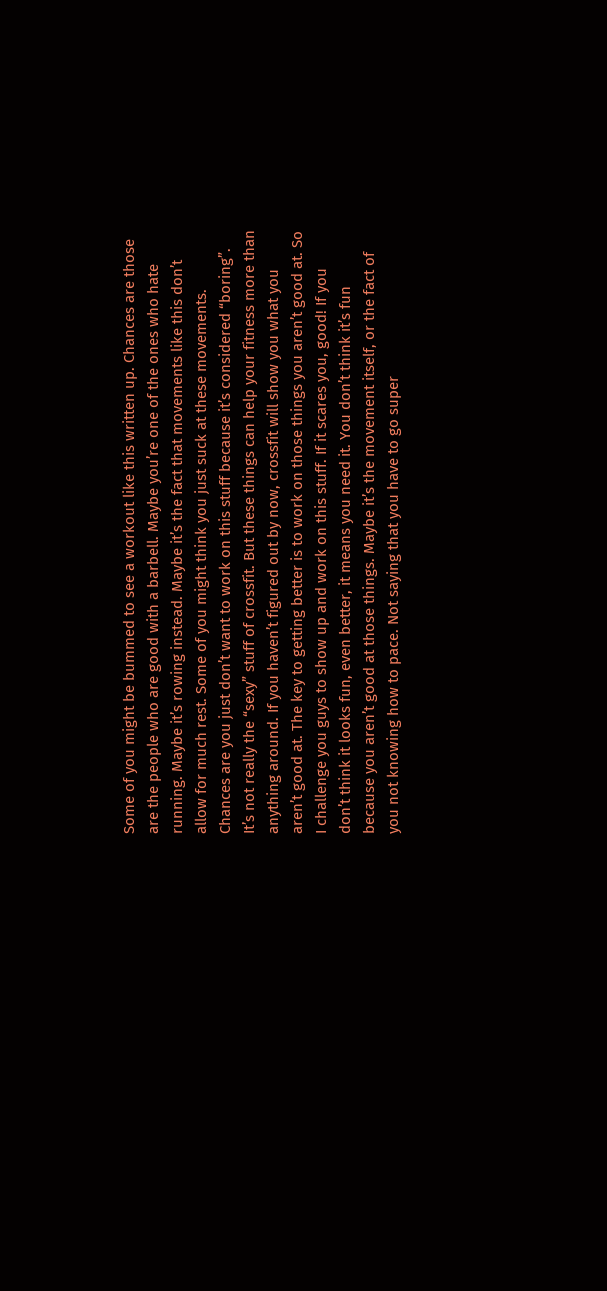Some of you might be bummed to see a workout like this written up. Chances are those are the people who are good with a barbell. Maybe you’re one of the ones who hate running. Maybe it’s rowing instead. Maybe it’s the fact that movements like this don’t allow for much rest. Some of you might think you just suck at these movements. Chances are you just don’t want to work on this stuff because it’s considered “boring”. It’s not really the “sexy” stuff of crossfit. But these things can help your fitness more than anything around. If you haven’t figured out by now, crossfit will show you what you aren’t good at. The key to getting better is to work on those things you aren’t good at. So I challenge you guys to show up and work on this stuff. If it scares you, good! If you don’t think it looks fun, even better, it means you need it. You don’t think it’s fun because you aren’t good at those things. Maybe it’s the movement itself, or the fact of you not knowing how to pace. Not saying that you have to go super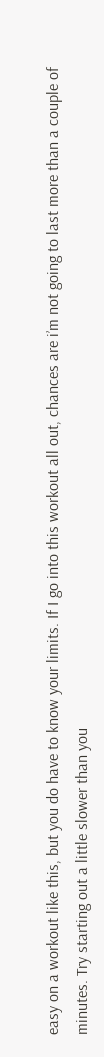easy on a workout like this, but you do have to know your limits. If I go into this workout all out, chances are i’m not going to last more than a couple of minutes. Try starting out a little slower than you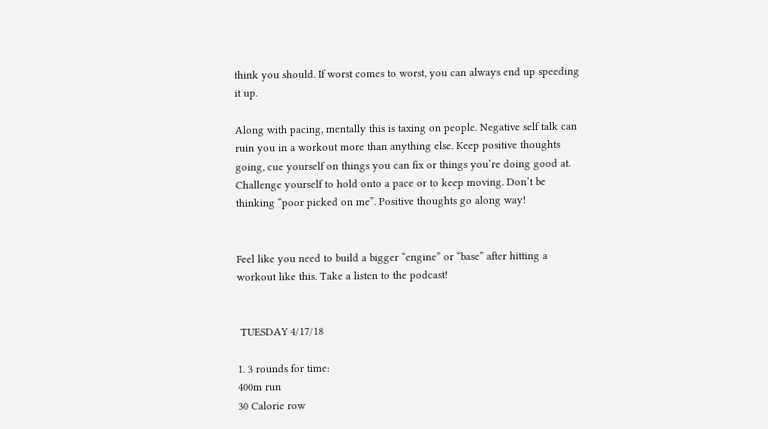think you should. If worst comes to worst, you can always end up speeding it up.

Along with pacing, mentally this is taxing on people. Negative self talk can ruin you in a workout more than anything else. Keep positive thoughts going, cue yourself on things you can fix or things you’re doing good at. Challenge yourself to hold onto a pace or to keep moving. Don’t be thinking “poor picked on me”. Positive thoughts go along way!


Feel like you need to build a bigger “engine” or “base” after hitting a workout like this. Take a listen to the podcast!


 TUESDAY 4/17/18

1. 3 rounds for time:
400m run
30 Calorie row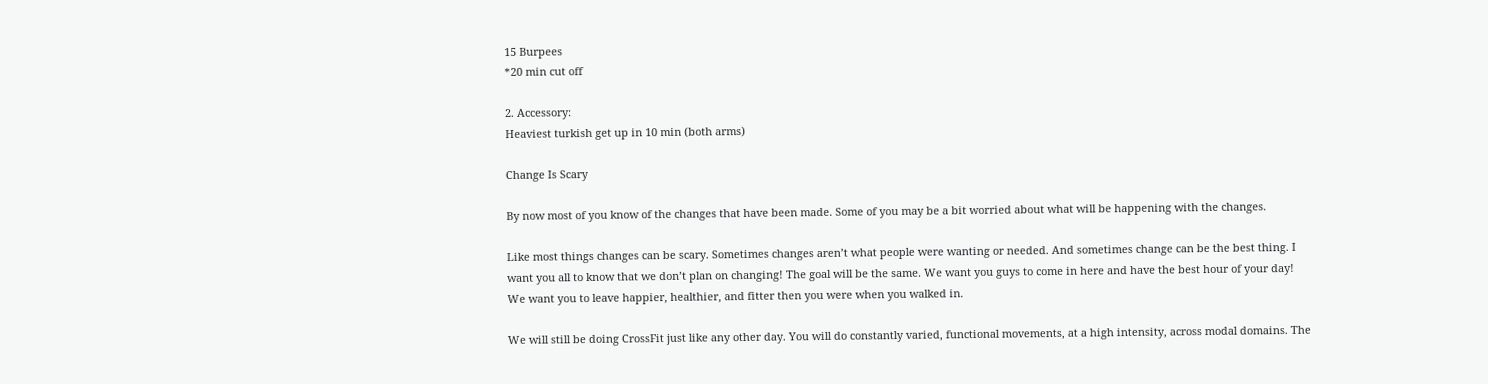15 Burpees
*20 min cut off

2. Accessory:
Heaviest turkish get up in 10 min (both arms)

Change Is Scary

By now most of you know of the changes that have been made. Some of you may be a bit worried about what will be happening with the changes.

Like most things changes can be scary. Sometimes changes aren’t what people were wanting or needed. And sometimes change can be the best thing. I want you all to know that we don’t plan on changing! The goal will be the same. We want you guys to come in here and have the best hour of your day! We want you to leave happier, healthier, and fitter then you were when you walked in.

We will still be doing CrossFit just like any other day. You will do constantly varied, functional movements, at a high intensity, across modal domains. The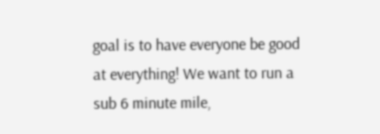goal is to have everyone be good at everything! We want to run a sub 6 minute mile,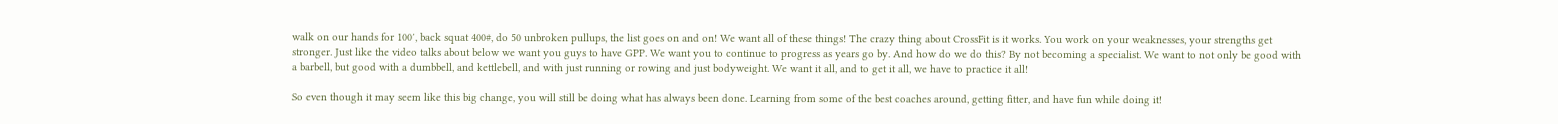walk on our hands for 100′, back squat 400#, do 50 unbroken pullups, the list goes on and on! We want all of these things! The crazy thing about CrossFit is it works. You work on your weaknesses, your strengths get stronger. Just like the video talks about below we want you guys to have GPP. We want you to continue to progress as years go by. And how do we do this? By not becoming a specialist. We want to not only be good with a barbell, but good with a dumbbell, and kettlebell, and with just running or rowing and just bodyweight. We want it all, and to get it all, we have to practice it all!

So even though it may seem like this big change, you will still be doing what has always been done. Learning from some of the best coaches around, getting fitter, and have fun while doing it!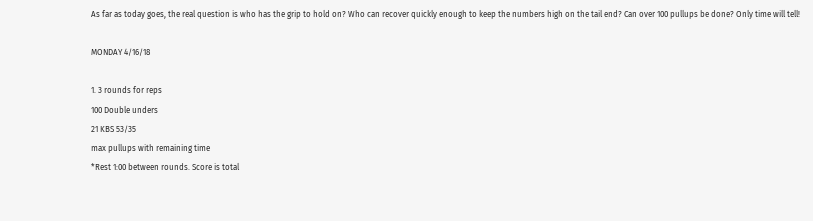As far as today goes, the real question is who has the grip to hold on? Who can recover quickly enough to keep the numbers high on the tail end? Can over 100 pullups be done? Only time will tell!

MONDAY 4/16/18

1. 3 rounds for reps
100 Double unders
21 KBS 53/35
max pullups with remaining time
*Rest 1:00 between rounds. Score is total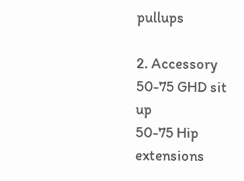pullups

2. Accessory
50-75 GHD sit up
50-75 Hip extensions